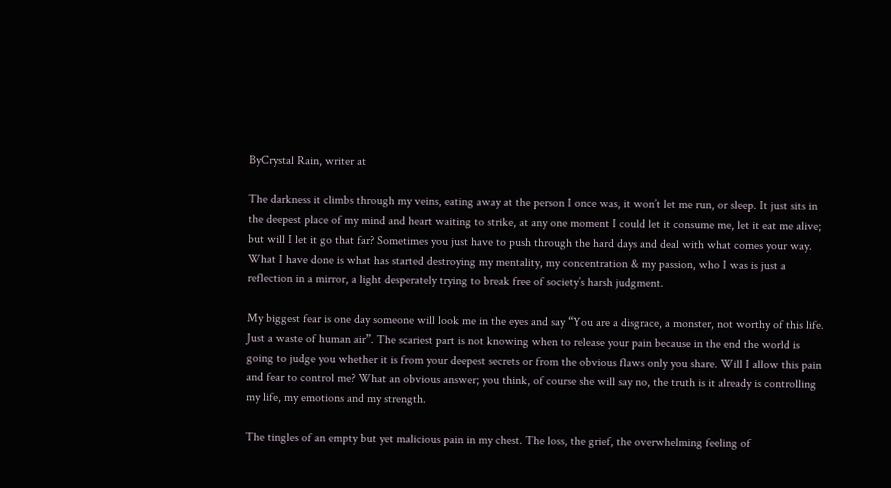ByCrystal Rain, writer at

The darkness it climbs through my veins, eating away at the person I once was, it won’t let me run, or sleep. It just sits in the deepest place of my mind and heart waiting to strike, at any one moment I could let it consume me, let it eat me alive; but will I let it go that far? Sometimes you just have to push through the hard days and deal with what comes your way. What I have done is what has started destroying my mentality, my concentration & my passion, who I was is just a reflection in a mirror, a light desperately trying to break free of society’s harsh judgment.

My biggest fear is one day someone will look me in the eyes and say “You are a disgrace, a monster, not worthy of this life. Just a waste of human air”. The scariest part is not knowing when to release your pain because in the end the world is going to judge you whether it is from your deepest secrets or from the obvious flaws only you share. Will I allow this pain and fear to control me? What an obvious answer; you think, of course she will say no, the truth is it already is controlling my life, my emotions and my strength.

The tingles of an empty but yet malicious pain in my chest. The loss, the grief, the overwhelming feeling of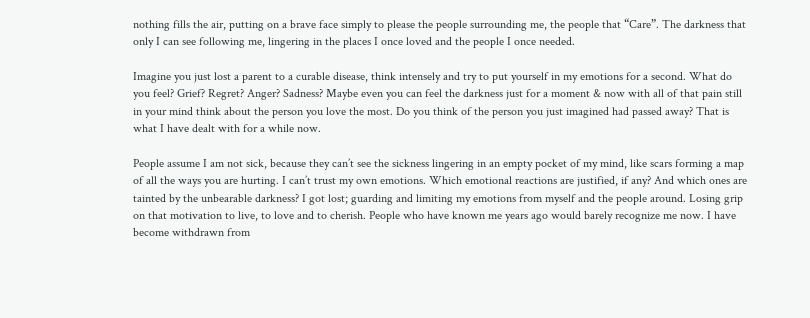nothing fills the air, putting on a brave face simply to please the people surrounding me, the people that “Care”. The darkness that only I can see following me, lingering in the places I once loved and the people I once needed.

Imagine you just lost a parent to a curable disease, think intensely and try to put yourself in my emotions for a second. What do you feel? Grief? Regret? Anger? Sadness? Maybe even you can feel the darkness just for a moment & now with all of that pain still in your mind think about the person you love the most. Do you think of the person you just imagined had passed away? That is what I have dealt with for a while now.

People assume I am not sick, because they can’t see the sickness lingering in an empty pocket of my mind, like scars forming a map of all the ways you are hurting. I can’t trust my own emotions. Which emotional reactions are justified, if any? And which ones are tainted by the unbearable darkness? I got lost; guarding and limiting my emotions from myself and the people around. Losing grip on that motivation to live, to love and to cherish. People who have known me years ago would barely recognize me now. I have become withdrawn from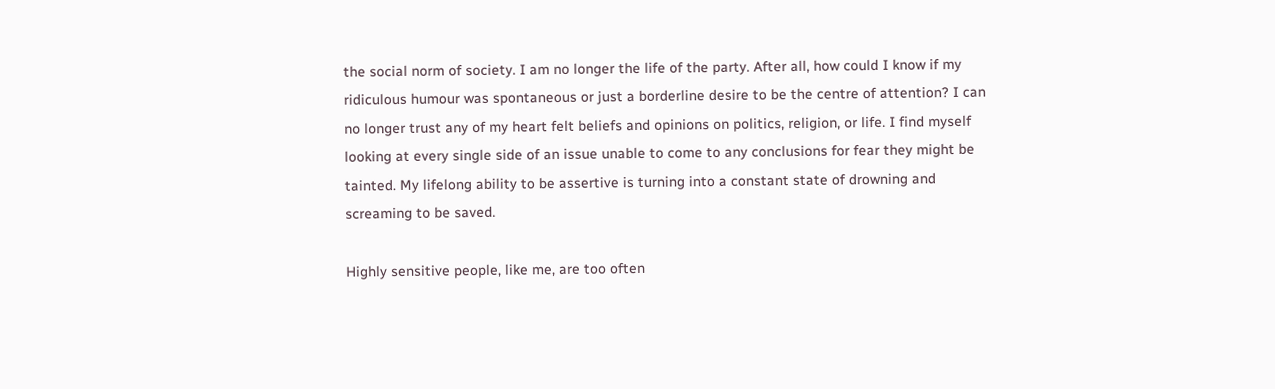the social norm of society. I am no longer the life of the party. After all, how could I know if my ridiculous humour was spontaneous or just a borderline desire to be the centre of attention? I can no longer trust any of my heart felt beliefs and opinions on politics, religion, or life. I find myself looking at every single side of an issue unable to come to any conclusions for fear they might be tainted. My lifelong ability to be assertive is turning into a constant state of drowning and screaming to be saved.

Highly sensitive people, like me, are too often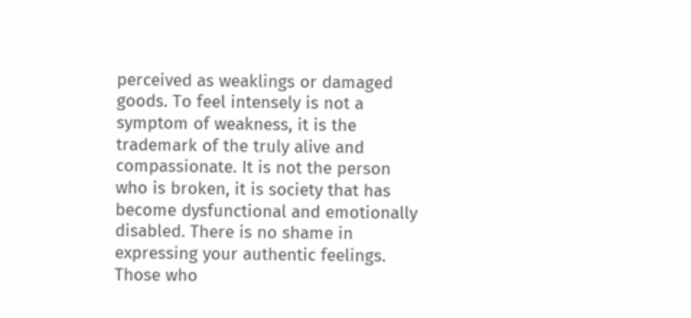perceived as weaklings or damaged goods. To feel intensely is not a symptom of weakness, it is the trademark of the truly alive and compassionate. It is not the person who is broken, it is society that has become dysfunctional and emotionally disabled. There is no shame in expressing your authentic feelings. Those who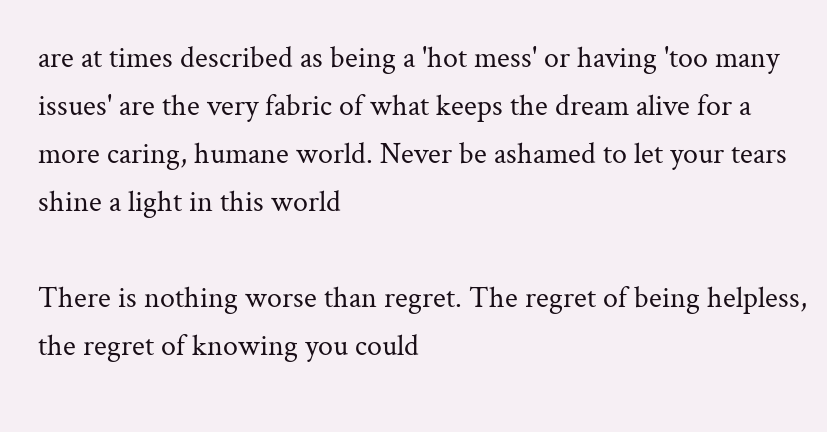are at times described as being a 'hot mess' or having 'too many issues' are the very fabric of what keeps the dream alive for a more caring, humane world. Never be ashamed to let your tears shine a light in this world

There is nothing worse than regret. The regret of being helpless, the regret of knowing you could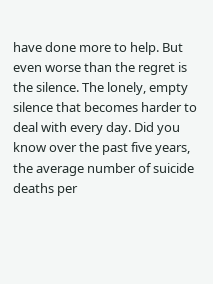have done more to help. But even worse than the regret is the silence. The lonely, empty silence that becomes harder to deal with every day. Did you know over the past five years, the average number of suicide deaths per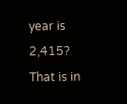year is 2,415? That is in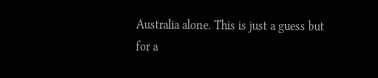Australia alone. This is just a guess but for a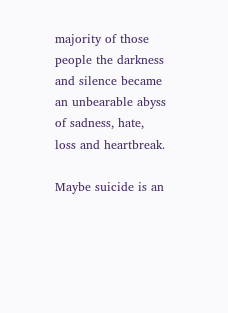majority of those people the darkness and silence became an unbearable abyss of sadness, hate, loss and heartbreak.

Maybe suicide is an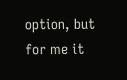option, but for me it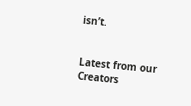isn’t.


Latest from our Creators